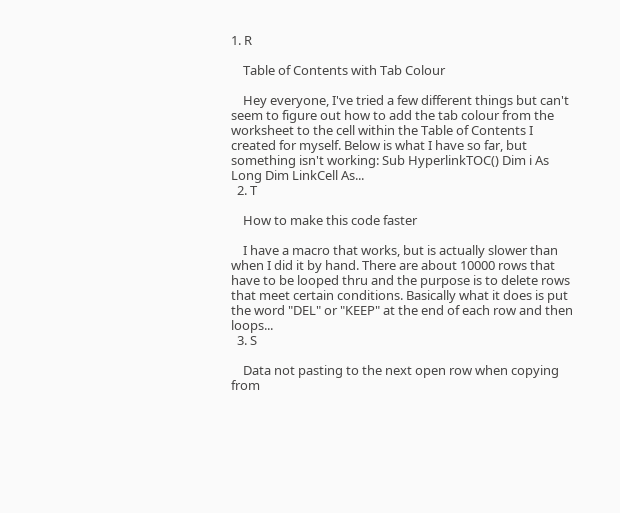1. R

    Table of Contents with Tab Colour

    Hey everyone, I've tried a few different things but can't seem to figure out how to add the tab colour from the worksheet to the cell within the Table of Contents I created for myself. Below is what I have so far, but something isn't working: Sub HyperlinkTOC() Dim i As Long Dim LinkCell As...
  2. T

    How to make this code faster

    I have a macro that works, but is actually slower than when I did it by hand. There are about 10000 rows that have to be looped thru and the purpose is to delete rows that meet certain conditions. Basically what it does is put the word "DEL" or "KEEP" at the end of each row and then loops...
  3. S

    Data not pasting to the next open row when copying from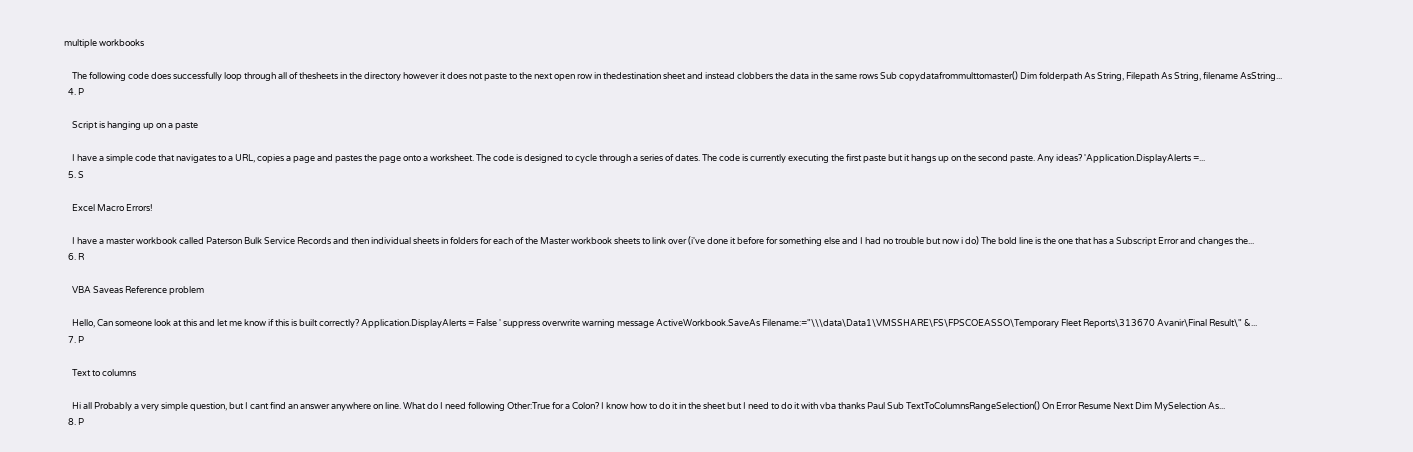multiple workbooks

    The following code does successfully loop through all of thesheets in the directory however it does not paste to the next open row in thedestination sheet and instead clobbers the data in the same rows Sub copydatafrommulttomaster() Dim folderpath As String, Filepath As String, filename AsString...
  4. P

    Script is hanging up on a paste

    I have a simple code that navigates to a URL, copies a page and pastes the page onto a worksheet. The code is designed to cycle through a series of dates. The code is currently executing the first paste but it hangs up on the second paste. Any ideas? 'Application.DisplayAlerts =...
  5. S

    Excel Macro Errors!

    I have a master workbook called Paterson Bulk Service Records and then individual sheets in folders for each of the Master workbook sheets to link over (i've done it before for something else and I had no trouble but now i do) The bold line is the one that has a Subscript Error and changes the...
  6. R

    VBA Saveas Reference problem

    Hello, Can someone look at this and let me know if this is built correctly? Application.DisplayAlerts = False ' suppress overwrite warning message ActiveWorkbook.SaveAs Filename:="\\\data\Data1\VMSSHARE\FS\FPSCOEASSO\Temporary Fleet Reports\313670 Avanir\Final Result\" &...
  7. P

    Text to columns

    Hi all Probably a very simple question, but I cant find an answer anywhere on line. What do I need following Other:True for a Colon? I know how to do it in the sheet but I need to do it with vba thanks Paul Sub TextToColumnsRangeSelection() On Error Resume Next Dim MySelection As...
  8. P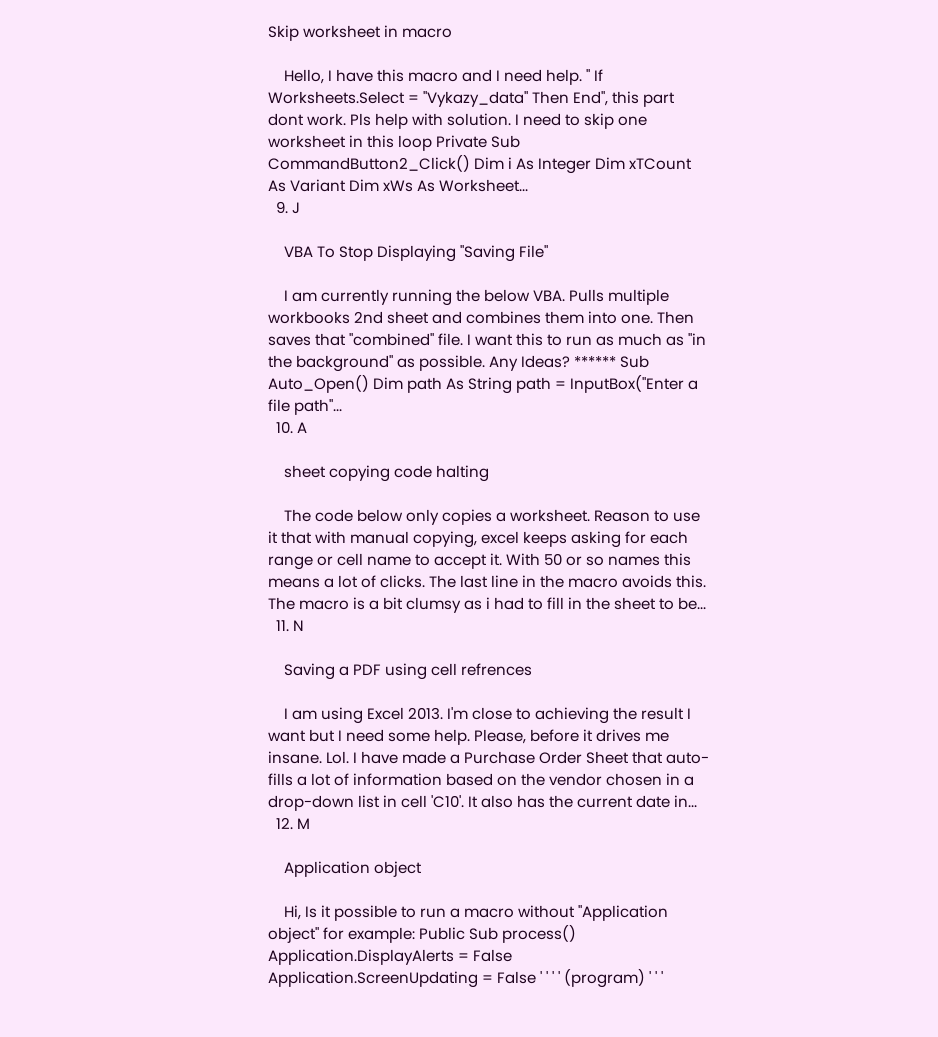Skip worksheet in macro

    Hello, I have this macro and I need help. " If Worksheets.Select = "Vykazy_data" Then End", this part dont work. Pls help with solution. I need to skip one worksheet in this loop Private Sub CommandButton2_Click() Dim i As Integer Dim xTCount As Variant Dim xWs As Worksheet...
  9. J

    VBA To Stop Displaying "Saving File"

    I am currently running the below VBA. Pulls multiple workbooks 2nd sheet and combines them into one. Then saves that "combined" file. I want this to run as much as "in the background" as possible. Any Ideas? ****** Sub Auto_Open() Dim path As String path = InputBox("Enter a file path"...
  10. A

    sheet copying code halting

    The code below only copies a worksheet. Reason to use it that with manual copying, excel keeps asking for each range or cell name to accept it. With 50 or so names this means a lot of clicks. The last line in the macro avoids this. The macro is a bit clumsy as i had to fill in the sheet to be...
  11. N

    Saving a PDF using cell refrences

    I am using Excel 2013. I'm close to achieving the result I want but I need some help. Please, before it drives me insane. Lol. I have made a Purchase Order Sheet that auto-fills a lot of information based on the vendor chosen in a drop-down list in cell 'C10'. It also has the current date in...
  12. M

    Application object

    Hi, Is it possible to run a macro without "Application object" for example: Public Sub process() Application.DisplayAlerts = False Application.ScreenUpdating = False ' ' ' ' (program) ' ' '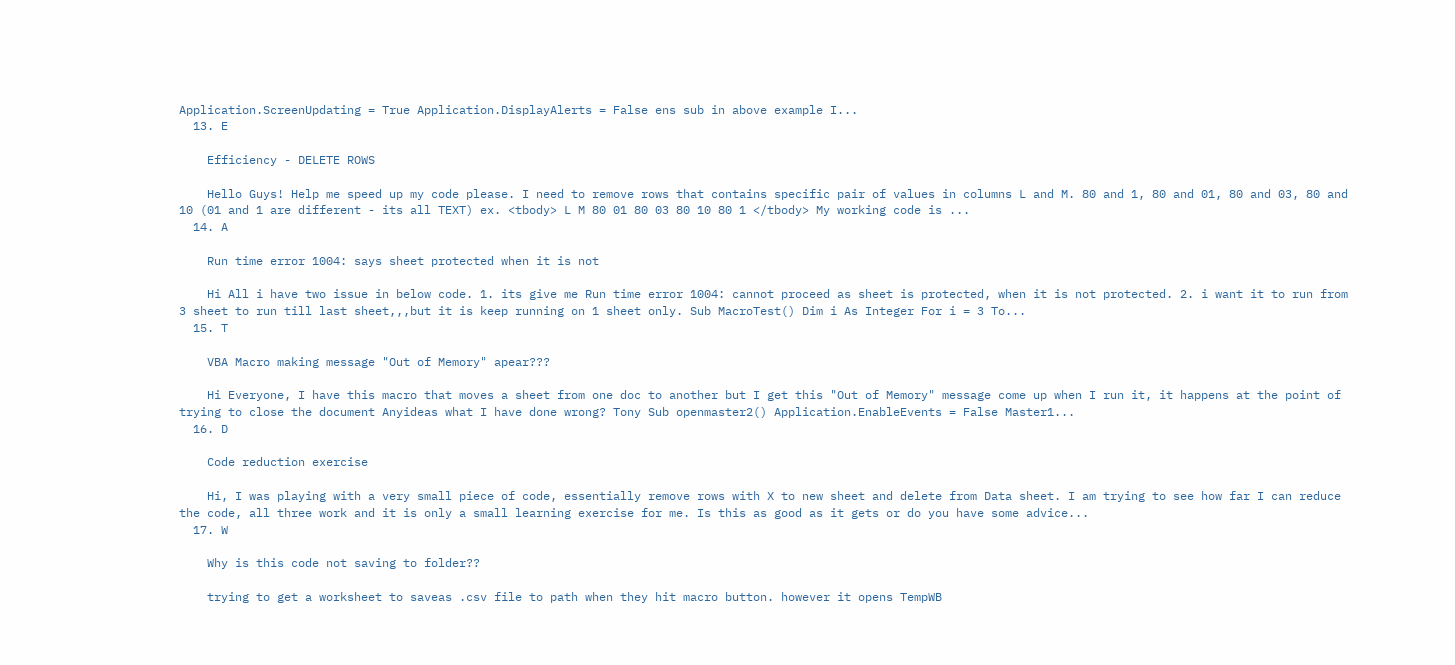Application.ScreenUpdating = True Application.DisplayAlerts = False ens sub in above example I...
  13. E

    Efficiency - DELETE ROWS

    Hello Guys! Help me speed up my code please. I need to remove rows that contains specific pair of values in columns L and M. 80 and 1, 80 and 01, 80 and 03, 80 and 10 (01 and 1 are different - its all TEXT) ex. <tbody> L M 80 01 80 03 80 10 80 1 </tbody> My working code is ...
  14. A

    Run time error 1004: says sheet protected when it is not

    Hi All i have two issue in below code. 1. its give me Run time error 1004: cannot proceed as sheet is protected, when it is not protected. 2. i want it to run from 3 sheet to run till last sheet,,,but it is keep running on 1 sheet only. Sub MacroTest() Dim i As Integer For i = 3 To...
  15. T

    VBA Macro making message "Out of Memory" apear???

    Hi Everyone, I have this macro that moves a sheet from one doc to another but I get this "Out of Memory" message come up when I run it, it happens at the point of trying to close the document Anyideas what I have done wrong? Tony Sub openmaster2() Application.EnableEvents = False Master1...
  16. D

    Code reduction exercise

    Hi, I was playing with a very small piece of code, essentially remove rows with X to new sheet and delete from Data sheet. I am trying to see how far I can reduce the code, all three work and it is only a small learning exercise for me. Is this as good as it gets or do you have some advice...
  17. W

    Why is this code not saving to folder??

    trying to get a worksheet to saveas .csv file to path when they hit macro button. however it opens TempWB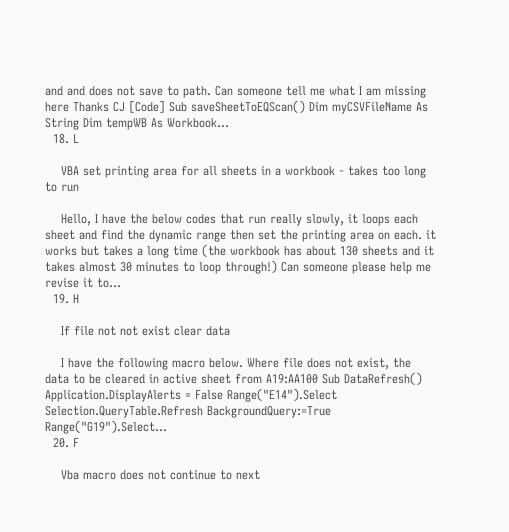and and does not save to path. Can someone tell me what I am missing here Thanks CJ [Code] Sub saveSheetToEQScan() Dim myCSVFileName As String Dim tempWB As Workbook...
  18. L

    VBA set printing area for all sheets in a workbook - takes too long to run

    Hello, I have the below codes that run really slowly, it loops each sheet and find the dynamic range then set the printing area on each. it works but takes a long time (the workbook has about 130 sheets and it takes almost 30 minutes to loop through!) Can someone please help me revise it to...
  19. H

    If file not not exist clear data

    I have the following macro below. Where file does not exist, the data to be cleared in active sheet from A19:AA100 Sub DataRefresh() Application.DisplayAlerts = False Range("E14").Select Selection.QueryTable.Refresh BackgroundQuery:=True Range("G19").Select...
  20. F

    Vba macro does not continue to next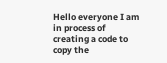Hello everyone I am in process of creating a code to copy the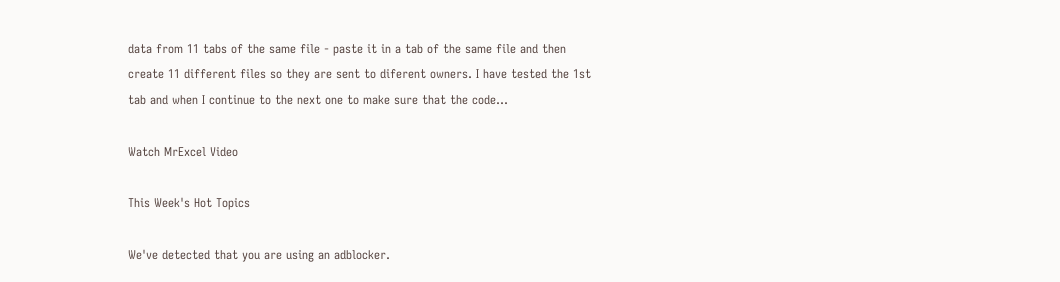data from 11 tabs of the same file - paste it in a tab of the same file and then create 11 different files so they are sent to diferent owners. I have tested the 1st tab and when I continue to the next one to make sure that the code...

Watch MrExcel Video

This Week's Hot Topics

We've detected that you are using an adblocker.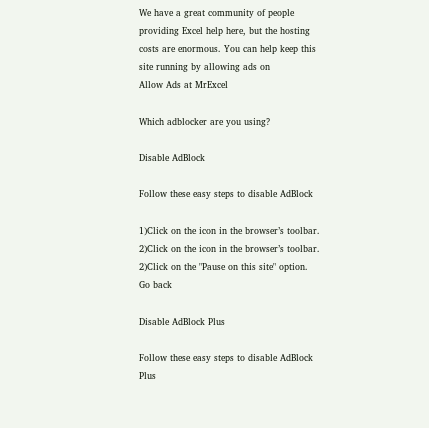We have a great community of people providing Excel help here, but the hosting costs are enormous. You can help keep this site running by allowing ads on
Allow Ads at MrExcel

Which adblocker are you using?

Disable AdBlock

Follow these easy steps to disable AdBlock

1)Click on the icon in the browser’s toolbar.
2)Click on the icon in the browser’s toolbar.
2)Click on the "Pause on this site" option.
Go back

Disable AdBlock Plus

Follow these easy steps to disable AdBlock Plus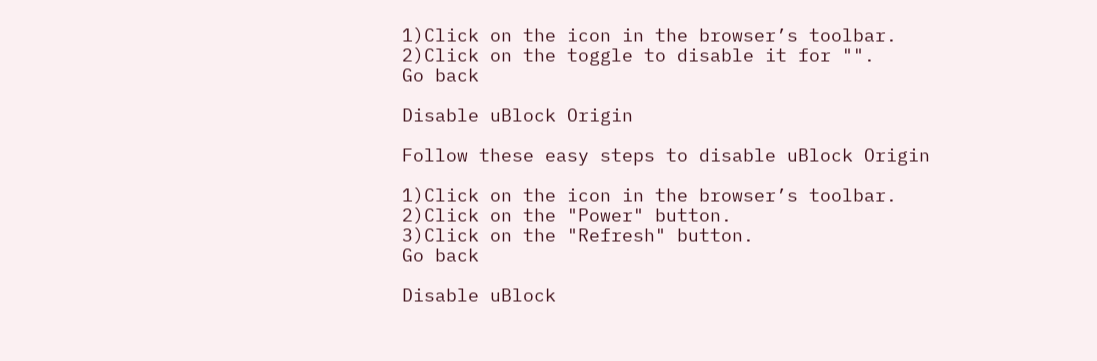1)Click on the icon in the browser’s toolbar.
2)Click on the toggle to disable it for "".
Go back

Disable uBlock Origin

Follow these easy steps to disable uBlock Origin

1)Click on the icon in the browser’s toolbar.
2)Click on the "Power" button.
3)Click on the "Refresh" button.
Go back

Disable uBlock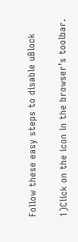Follow these easy steps to disable uBlock

1)Click on the icon in the browser’s toolbar.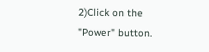2)Click on the "Power" button.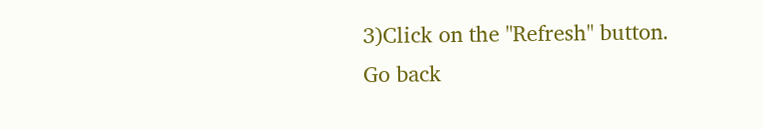3)Click on the "Refresh" button.
Go back